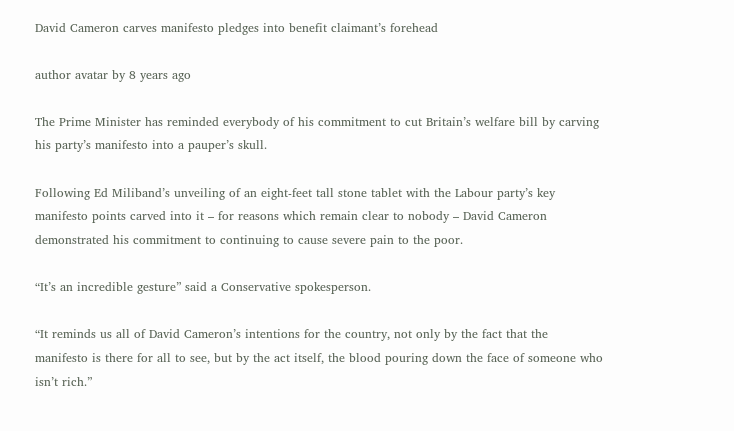David Cameron carves manifesto pledges into benefit claimant’s forehead

author avatar by 8 years ago

The Prime Minister has reminded everybody of his commitment to cut Britain’s welfare bill by carving his party’s manifesto into a pauper’s skull.

Following Ed Miliband’s unveiling of an eight-feet tall stone tablet with the Labour party’s key manifesto points carved into it – for reasons which remain clear to nobody – David Cameron demonstrated his commitment to continuing to cause severe pain to the poor.

“It’s an incredible gesture” said a Conservative spokesperson.

“It reminds us all of David Cameron’s intentions for the country, not only by the fact that the manifesto is there for all to see, but by the act itself, the blood pouring down the face of someone who isn’t rich.”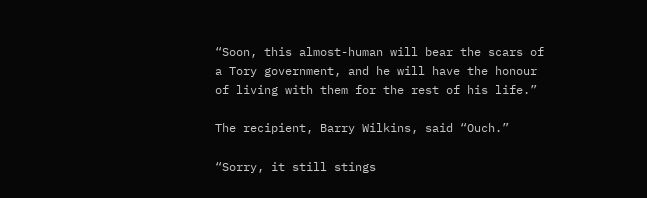“Soon, this almost-human will bear the scars of a Tory government, and he will have the honour of living with them for the rest of his life.”

The recipient, Barry Wilkins, said “Ouch.”

“Sorry, it still stings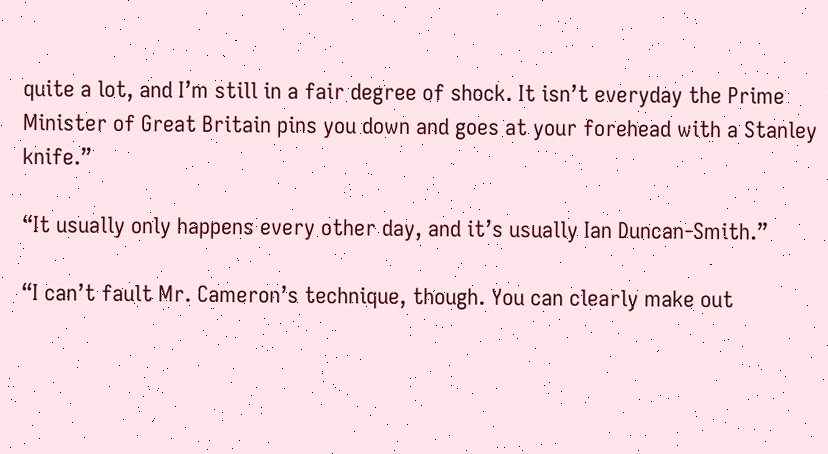quite a lot, and I’m still in a fair degree of shock. It isn’t everyday the Prime Minister of Great Britain pins you down and goes at your forehead with a Stanley knife.”

“It usually only happens every other day, and it’s usually Ian Duncan-Smith.”

“I can’t fault Mr. Cameron’s technique, though. You can clearly make out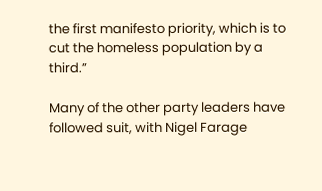the first manifesto priority, which is to cut the homeless population by a third.”

Many of the other party leaders have followed suit, with Nigel Farage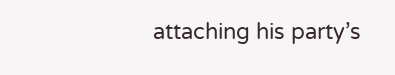attaching his party’s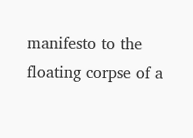manifesto to the floating corpse of a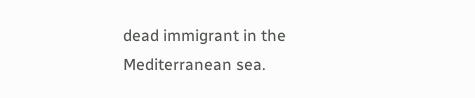dead immigrant in the Mediterranean sea.